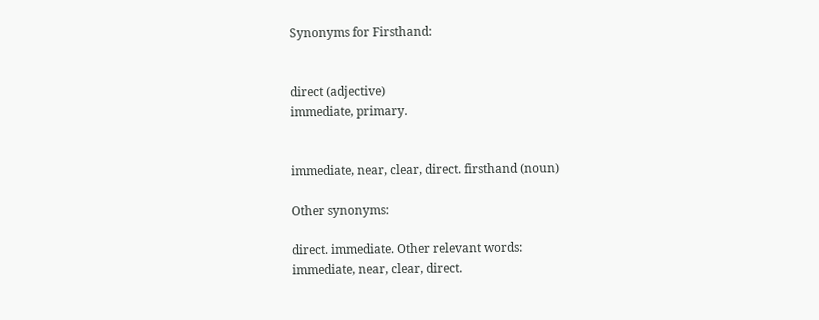Synonyms for Firsthand:


direct (adjective)
immediate, primary.


immediate, near, clear, direct. firsthand (noun)

Other synonyms:

direct. immediate. Other relevant words:
immediate, near, clear, direct.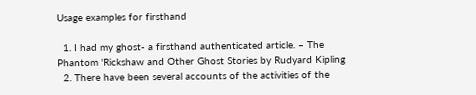Usage examples for firsthand

  1. I had my ghost- a firsthand authenticated article. – The Phantom 'Rickshaw and Other Ghost Stories by Rudyard Kipling
  2. There have been several accounts of the activities of the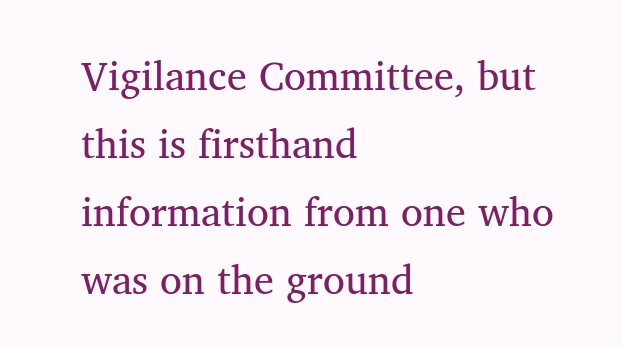Vigilance Committee, but this is firsthand information from one who was on the ground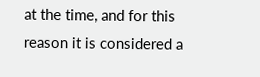at the time, and for this reason it is considered a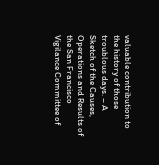valuable contribution to the history of those troublous days. – A Sketch of the Causes, Operations and Results of the San Francisco Vigilance Committee of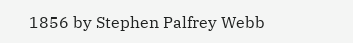1856 by Stephen Palfrey Webb